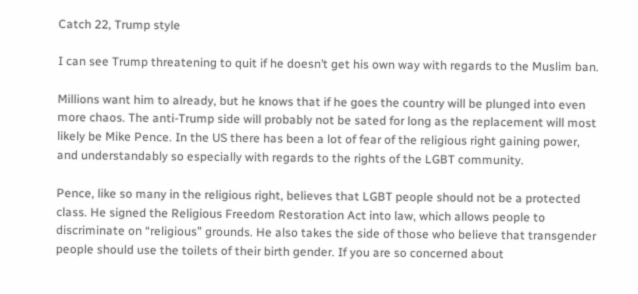Catch 22, Trump style

I can see Trump threatening to quit if he doesn’t get his own way with regards to the Muslim ban.

Millions want him to already, but he knows that if he goes the country will be plunged into even more chaos. The anti-Trump side will probably not be sated for long as the replacement will most likely be Mike Pence. In the US there has been a lot of fear of the religious right gaining power, and understandably so especially with regards to the rights of the LGBT community.

Pence, like so many in the religious right, believes that LGBT people should not be a protected class. He signed the Religious Freedom Restoration Act into law, which allows people to discriminate on “religious” grounds. He also takes the side of those who believe that transgender people should use the toilets of their birth gender. If you are so concerned about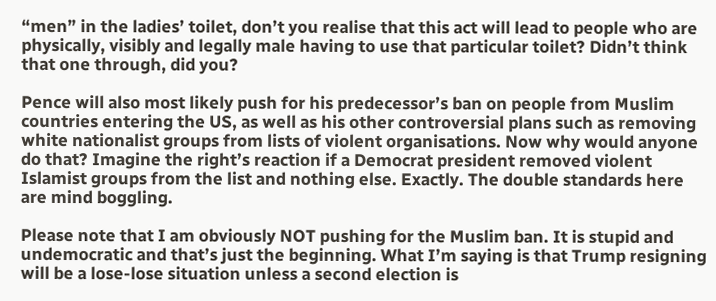“men” in the ladies’ toilet, don’t you realise that this act will lead to people who are physically, visibly and legally male having to use that particular toilet? Didn’t think that one through, did you?

Pence will also most likely push for his predecessor’s ban on people from Muslim countries entering the US, as well as his other controversial plans such as removing white nationalist groups from lists of violent organisations. Now why would anyone do that? Imagine the right’s reaction if a Democrat president removed violent Islamist groups from the list and nothing else. Exactly. The double standards here are mind boggling.

Please note that I am obviously NOT pushing for the Muslim ban. It is stupid and undemocratic and that’s just the beginning. What I’m saying is that Trump resigning will be a lose-lose situation unless a second election is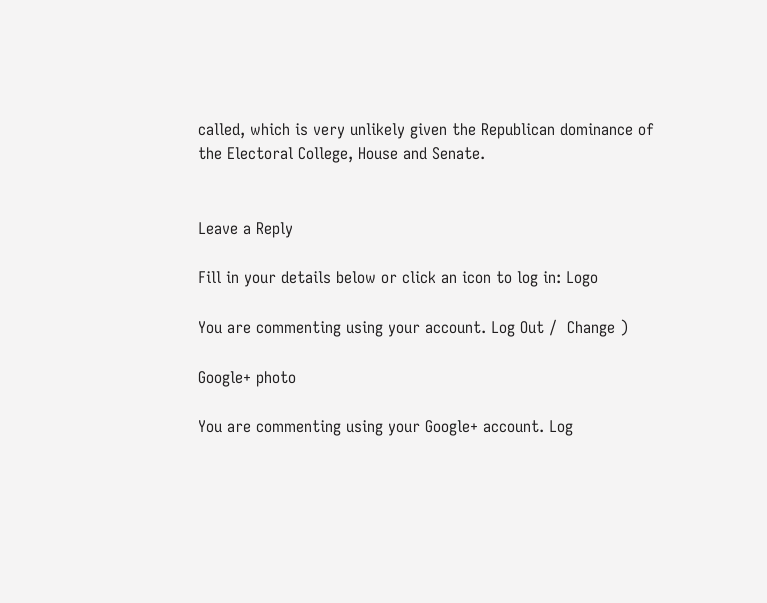called, which is very unlikely given the Republican dominance of the Electoral College, House and Senate.


Leave a Reply

Fill in your details below or click an icon to log in: Logo

You are commenting using your account. Log Out /  Change )

Google+ photo

You are commenting using your Google+ account. Log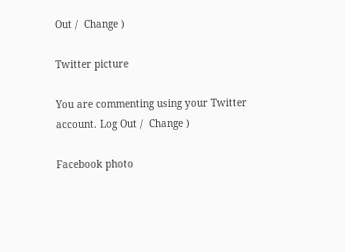Out /  Change )

Twitter picture

You are commenting using your Twitter account. Log Out /  Change )

Facebook photo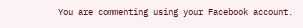You are commenting using your Facebook account.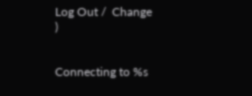Log Out /  Change )


Connecting to %s